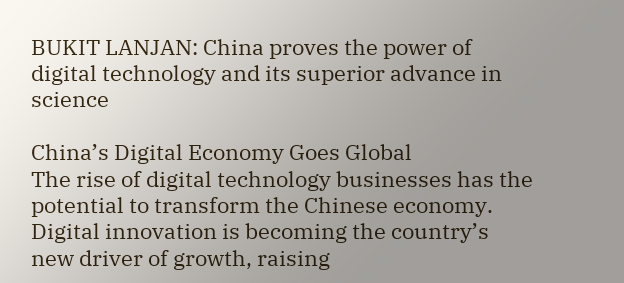BUKIT LANJAN: China proves the power of digital technology and its superior advance in science

China’s Digital Economy Goes Global
The rise of digital technology businesses has the potential to transform the Chinese economy. Digital innovation is becoming the country’s new driver of growth, raising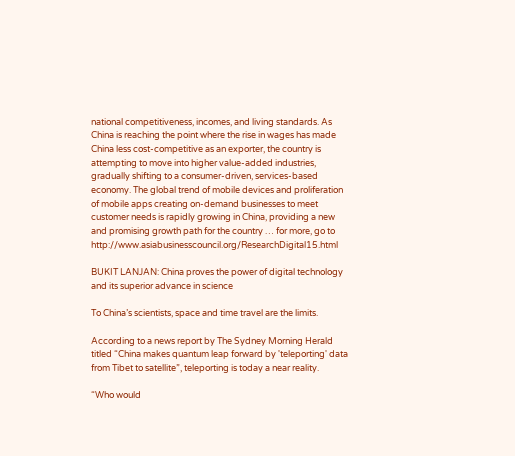national competitiveness, incomes, and living standards. As China is reaching the point where the rise in wages has made China less cost-competitive as an exporter, the country is attempting to move into higher value-added industries, gradually shifting to a consumer-driven, services-based economy. The global trend of mobile devices and proliferation of mobile apps creating on-demand businesses to meet customer needs is rapidly growing in China, providing a new and promising growth path for the country … for more, go to http://www.asiabusinesscouncil.org/ResearchDigital15.html

BUKIT LANJAN: China proves the power of digital technology and its superior advance in science

To China’s scientists, space and time travel are the limits.

According to a news report by The Sydney Morning Herald titled “China makes quantum leap forward by 'teleporting' data from Tibet to satellite”, teleporting is today a near reality.

“Who would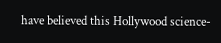have believed this Hollywood science-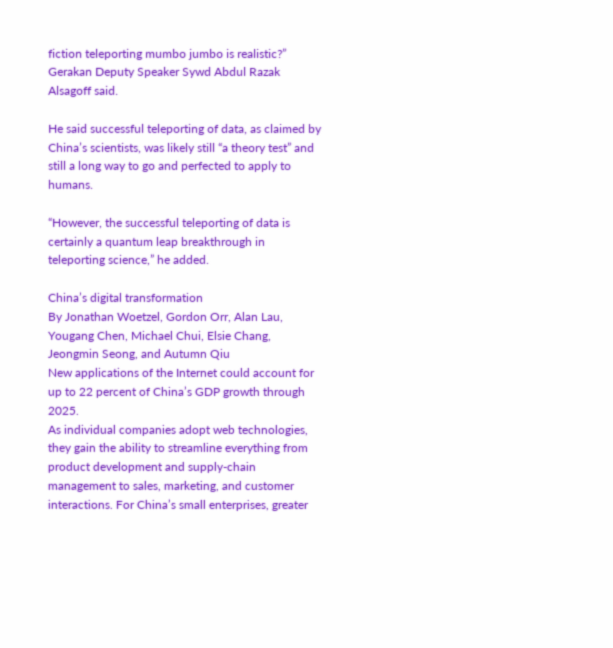fiction teleporting mumbo jumbo is realistic?” Gerakan Deputy Speaker Sywd Abdul Razak Alsagoff said.

He said successful teleporting of data, as claimed by China’s scientists, was likely still “a theory test” and still a long way to go and perfected to apply to humans.

“However, the successful teleporting of data is certainly a quantum leap breakthrough in teleporting science,” he added.

China’s digital transformation
By Jonathan Woetzel, Gordon Orr, Alan Lau, Yougang Chen, Michael Chui, Elsie Chang, Jeongmin Seong, and Autumn Qiu
New applications of the Internet could account for up to 22 percent of China’s GDP growth through 2025.
As individual companies adopt web technologies, they gain the ability to streamline everything from product development and supply-chain management to sales, marketing, and customer interactions. For China’s small enterprises, greater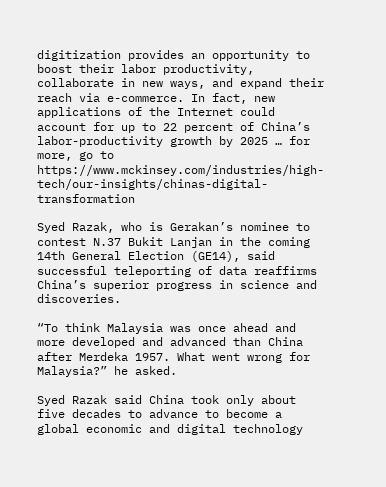digitization provides an opportunity to boost their labor productivity, collaborate in new ways, and expand their reach via e-commerce. In fact, new applications of the Internet could account for up to 22 percent of China’s labor-productivity growth by 2025 … for more, go to https://www.mckinsey.com/industries/high-tech/our-insights/chinas-digital-transformation

Syed Razak, who is Gerakan’s nominee to contest N.37 Bukit Lanjan in the coming 14th General Election (GE14), said successful teleporting of data reaffirms China’s superior progress in science and discoveries.

“To think Malaysia was once ahead and more developed and advanced than China after Merdeka 1957. What went wrong for Malaysia?” he asked.

Syed Razak said China took only about five decades to advance to become a global economic and digital technology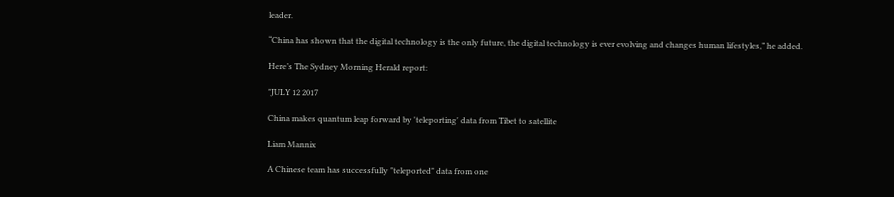leader.

“China has shown that the digital technology is the only future, the digital technology is ever evolving and changes human lifestyles,” he added.

Here’s The Sydney Morning Herald report:

"JULY 12 2017

China makes quantum leap forward by 'teleporting' data from Tibet to satellite

Liam Mannix

A Chinese team has successfully "teleported" data from one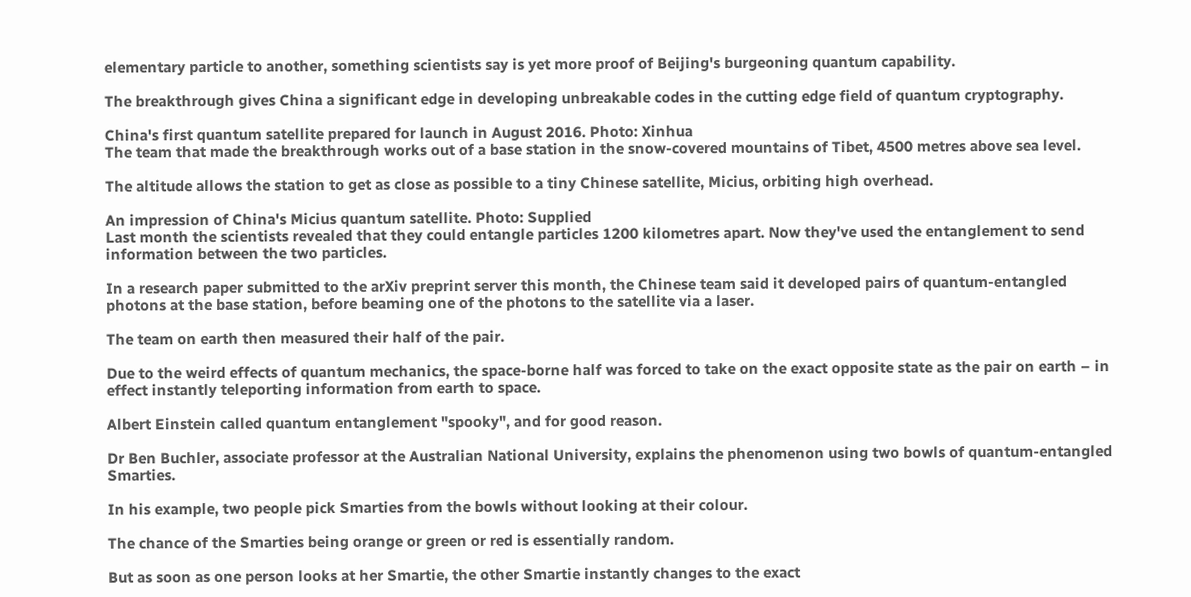elementary particle to another, something scientists say is yet more proof of Beijing's burgeoning quantum capability.

The breakthrough gives China a significant edge in developing unbreakable codes in the cutting edge field of quantum cryptography.

China's first quantum satellite prepared for launch in August 2016. Photo: Xinhua
The team that made the breakthrough works out of a base station in the snow-covered mountains of Tibet, 4500 metres above sea level.

The altitude allows the station to get as close as possible to a tiny Chinese satellite, Micius, orbiting high overhead.

An impression of China's Micius quantum satellite. Photo: Supplied
Last month the scientists revealed that they could entangle particles 1200 kilometres apart. Now they've used the entanglement to send information between the two particles.

In a research paper submitted to the arXiv preprint server this month, the Chinese team said it developed pairs of quantum-entangled photons at the base station, before beaming one of the photons to the satellite via a laser.

The team on earth then measured their half of the pair.

Due to the weird effects of quantum mechanics, the space-borne half was forced to take on the exact opposite state as the pair on earth – in effect instantly teleporting information from earth to space.

Albert Einstein called quantum entanglement "spooky", and for good reason.

Dr Ben Buchler, associate professor at the Australian National University, explains the phenomenon using two bowls of quantum-entangled Smarties.

In his example, two people pick Smarties from the bowls without looking at their colour.

The chance of the Smarties being orange or green or red is essentially random.

But as soon as one person looks at her Smartie, the other Smartie instantly changes to the exact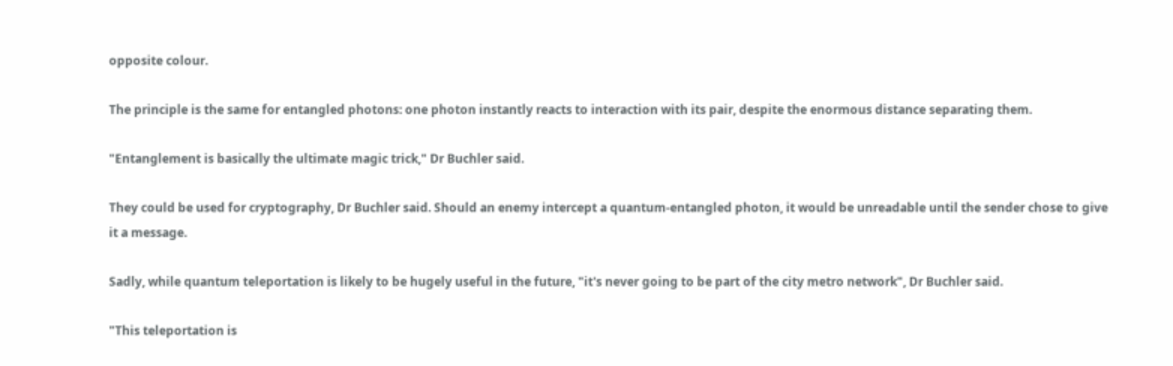opposite colour.

The principle is the same for entangled photons: one photon instantly reacts to interaction with its pair, despite the enormous distance separating them.

"Entanglement is basically the ultimate magic trick," Dr Buchler said.

They could be used for cryptography, Dr Buchler said. Should an enemy intercept a quantum-entangled photon, it would be unreadable until the sender chose to give it a message.

Sadly, while quantum teleportation is likely to be hugely useful in the future, "it's never going to be part of the city metro network", Dr Buchler said.

"This teleportation is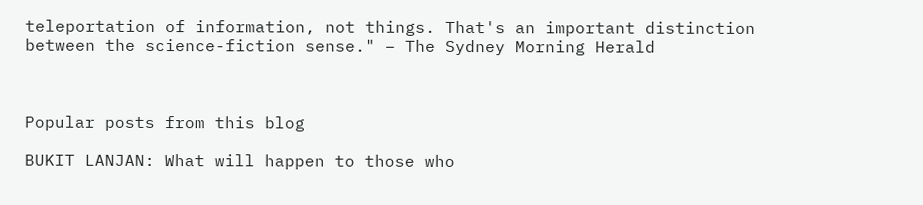teleportation of information, not things. That's an important distinction between the science-fiction sense." – The Sydney Morning Herald



Popular posts from this blog

BUKIT LANJAN: What will happen to those who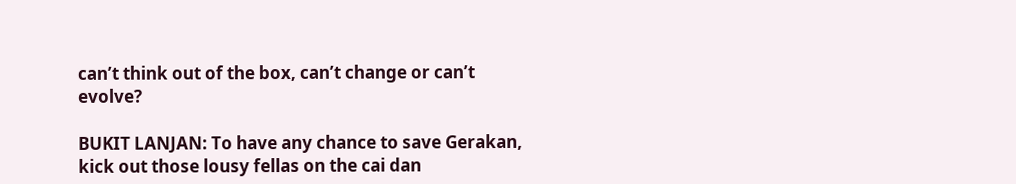can’t think out of the box, can’t change or can’t evolve?

BUKIT LANJAN: To have any chance to save Gerakan, kick out those lousy fellas on the cai dan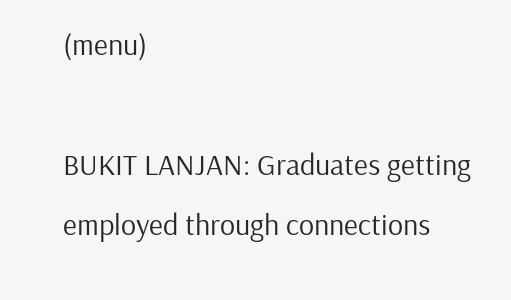(menu)

BUKIT LANJAN: Graduates getting employed through connections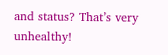and status? That’s very unhealthy!